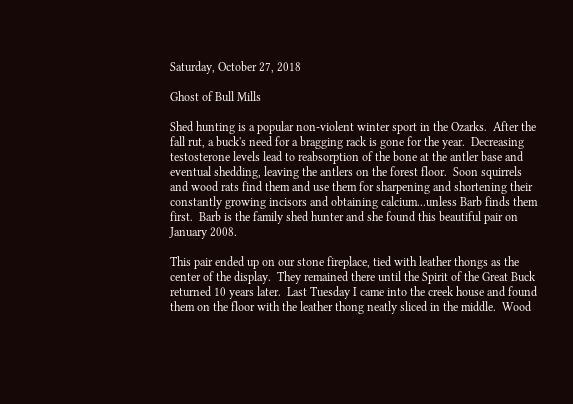Saturday, October 27, 2018

Ghost of Bull Mills

Shed hunting is a popular non-violent winter sport in the Ozarks.  After the fall rut, a buck's need for a bragging rack is gone for the year.  Decreasing testosterone levels lead to reabsorption of the bone at the antler base and eventual shedding, leaving the antlers on the forest floor.  Soon squirrels and wood rats find them and use them for sharpening and shortening their constantly growing incisors and obtaining calcium...unless Barb finds them first.  Barb is the family shed hunter and she found this beautiful pair on January 2008.

This pair ended up on our stone fireplace, tied with leather thongs as the center of the display.  They remained there until the Spirit of the Great Buck returned 10 years later.  Last Tuesday I came into the creek house and found them on the floor with the leather thong neatly sliced in the middle.  Wood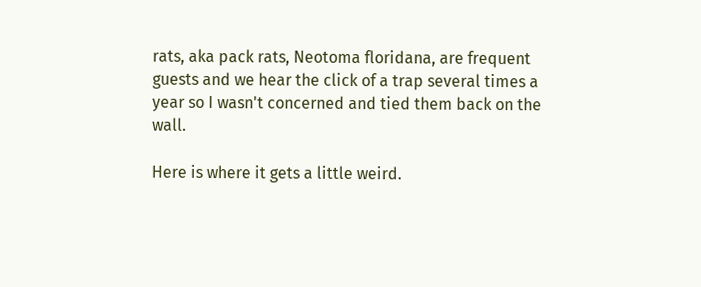rats, aka pack rats, Neotoma floridana, are frequent guests and we hear the click of a trap several times a year so I wasn't concerned and tied them back on the wall.

Here is where it gets a little weird.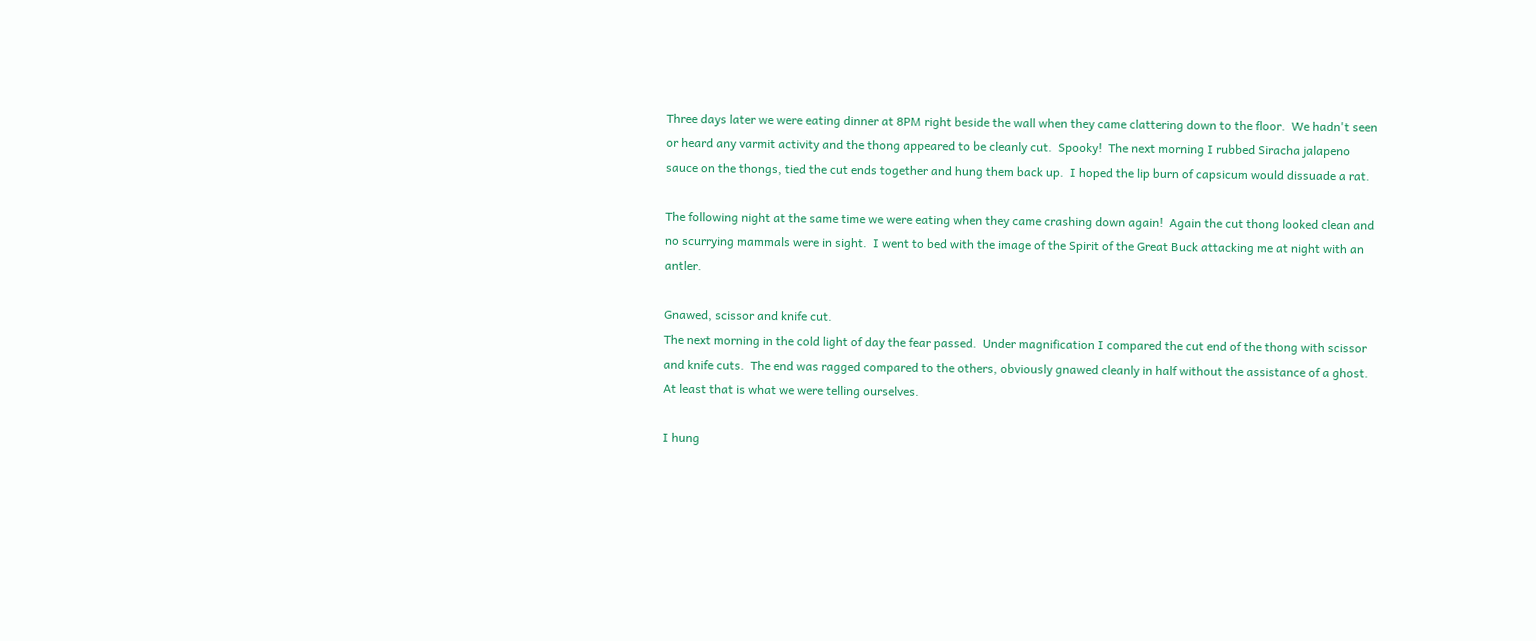Three days later we were eating dinner at 8PM right beside the wall when they came clattering down to the floor.  We hadn't seen or heard any varmit activity and the thong appeared to be cleanly cut.  Spooky!  The next morning I rubbed Siracha jalapeno sauce on the thongs, tied the cut ends together and hung them back up.  I hoped the lip burn of capsicum would dissuade a rat.

The following night at the same time we were eating when they came crashing down again!  Again the cut thong looked clean and no scurrying mammals were in sight.  I went to bed with the image of the Spirit of the Great Buck attacking me at night with an antler.

Gnawed, scissor and knife cut.
The next morning in the cold light of day the fear passed.  Under magnification I compared the cut end of the thong with scissor and knife cuts.  The end was ragged compared to the others, obviously gnawed cleanly in half without the assistance of a ghost.  At least that is what we were telling ourselves.

I hung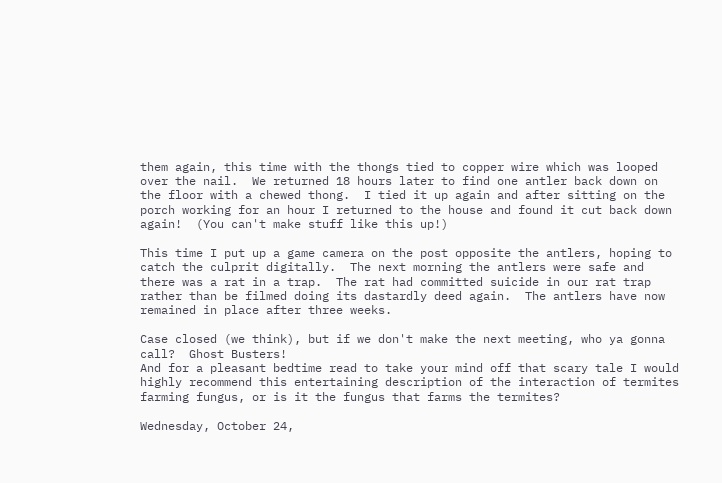them again, this time with the thongs tied to copper wire which was looped over the nail.  We returned 18 hours later to find one antler back down on the floor with a chewed thong.  I tied it up again and after sitting on the porch working for an hour I returned to the house and found it cut back down again!  (You can't make stuff like this up!)

This time I put up a game camera on the post opposite the antlers, hoping to catch the culprit digitally.  The next morning the antlers were safe and there was a rat in a trap.  The rat had committed suicide in our rat trap rather than be filmed doing its dastardly deed again.  The antlers have now remained in place after three weeks.

Case closed (we think), but if we don't make the next meeting, who ya gonna call?  Ghost Busters!
And for a pleasant bedtime read to take your mind off that scary tale I would highly recommend this entertaining description of the interaction of termites farming fungus, or is it the fungus that farms the termites?

Wednesday, October 24,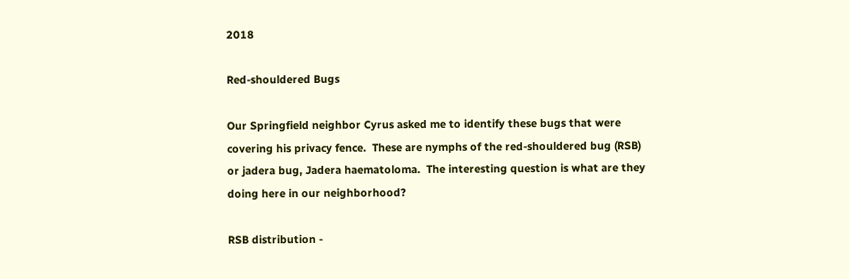2018

Red-shouldered Bugs

Our Springfield neighbor Cyrus asked me to identify these bugs that were covering his privacy fence.  These are nymphs of the red-shouldered bug (RSB) or jadera bug, Jadera haematoloma.  The interesting question is what are they doing here in our neighborhood?

RSB distribution -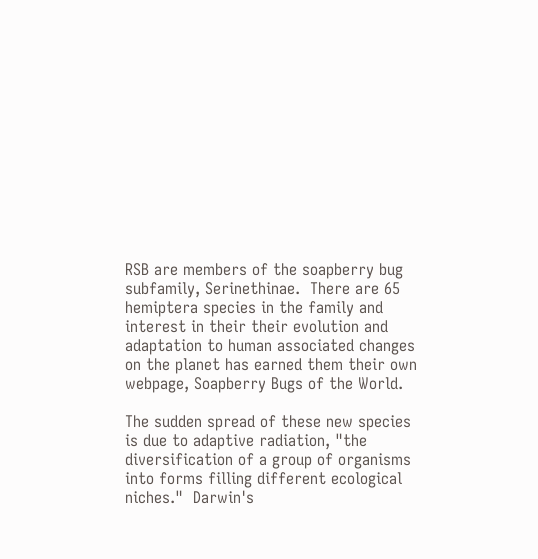RSB are members of the soapberry bug subfamily, Serinethinae.  There are 65 hemiptera species in the family and interest in their their evolution and adaptation to human associated changes on the planet has earned them their own webpage, Soapberry Bugs of the World.

The sudden spread of these new species is due to adaptive radiation, "the diversification of a group of organisms into forms filling different ecological niches."  Darwin's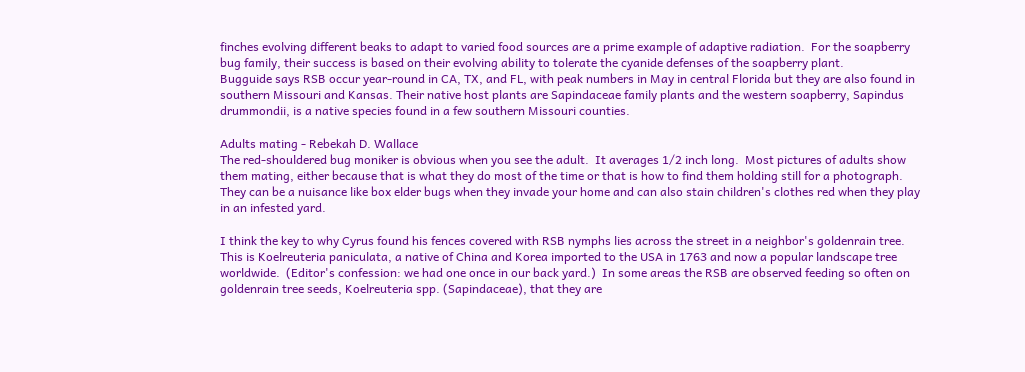finches evolving different beaks to adapt to varied food sources are a prime example of adaptive radiation.  For the soapberry bug family, their success is based on their evolving ability to tolerate the cyanide defenses of the soapberry plant.
Bugguide says RSB occur year-round in CA, TX, and FL, with peak numbers in May in central Florida but they are also found in southern Missouri and Kansas. Their native host plants are Sapindaceae family plants and the western soapberry, Sapindus drummondii, is a native species found in a few southern Missouri counties.

Adults mating - Rebekah D. Wallace
The red-shouldered bug moniker is obvious when you see the adult.  It averages 1/2 inch long.  Most pictures of adults show them mating, either because that is what they do most of the time or that is how to find them holding still for a photograph.  They can be a nuisance like box elder bugs when they invade your home and can also stain children's clothes red when they play in an infested yard.

I think the key to why Cyrus found his fences covered with RSB nymphs lies across the street in a neighbor's goldenrain tree.  This is Koelreuteria paniculata, a native of China and Korea imported to the USA in 1763 and now a popular landscape tree worldwide.  (Editor's confession: we had one once in our back yard.)  In some areas the RSB are observed feeding so often on goldenrain tree seeds, Koelreuteria spp. (Sapindaceae), that they are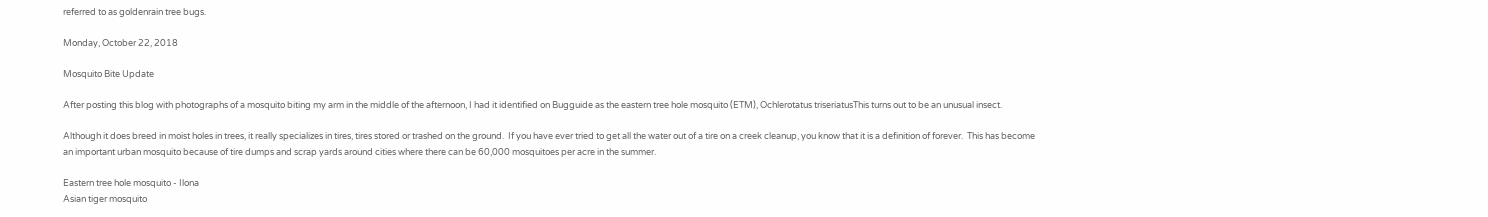referred to as goldenrain tree bugs.

Monday, October 22, 2018

Mosquito Bite Update

After posting this blog with photographs of a mosquito biting my arm in the middle of the afternoon, I had it identified on Bugguide as the eastern tree hole mosquito (ETM), Ochlerotatus triseriatusThis turns out to be an unusual insect.

Although it does breed in moist holes in trees, it really specializes in tires, tires stored or trashed on the ground.  If you have ever tried to get all the water out of a tire on a creek cleanup, you know that it is a definition of forever.  This has become an important urban mosquito because of tire dumps and scrap yards around cities where there can be 60,000 mosquitoes per acre in the summer.

Eastern tree hole mosquito - Ilona
Asian tiger mosquito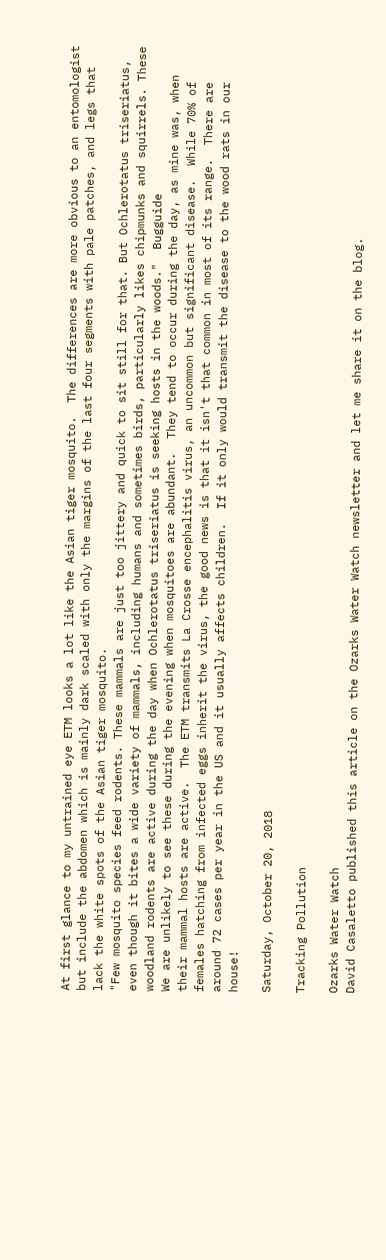At first glance to my untrained eye ETM looks a lot like the Asian tiger mosquito.  The differences are more obvious to an entomologist but include the abdomen which is mainly dark scaled with only the margins of the last four segments with pale patches, and legs that lack the white spots of the Asian tiger mosquito.
"Few mosquito species feed rodents. These mammals are just too jittery and quick to sit still for that. But Ochlerotatus triseriatus, even though it bites a wide variety of mammals, including humans and sometimes birds, particularly likes chipmunks and squirrels. These woodland rodents are active during the day when Ochlerotatus triseriatus is seeking hosts in the woods."  Bugguide
We are unlikely to see these during the evening when mosquitoes are abundant.  They tend to occur during the day, as mine was, when their mammal hosts are active.  The ETM transmits La Crosse encephalitis virus, an uncommon but significant disease.  While 70% of females hatching from infected eggs inherit the virus, the good news is that it isn't that common in most of its range.  There are around 72 cases per year in the US and it usually affects children.  If it only would transmit the disease to the wood rats in our house!

Saturday, October 20, 2018

Tracking Pollution

Ozarks Water Watch
David Casaletto published this article on the Ozarks Water Watch newsletter and let me share it on the blog.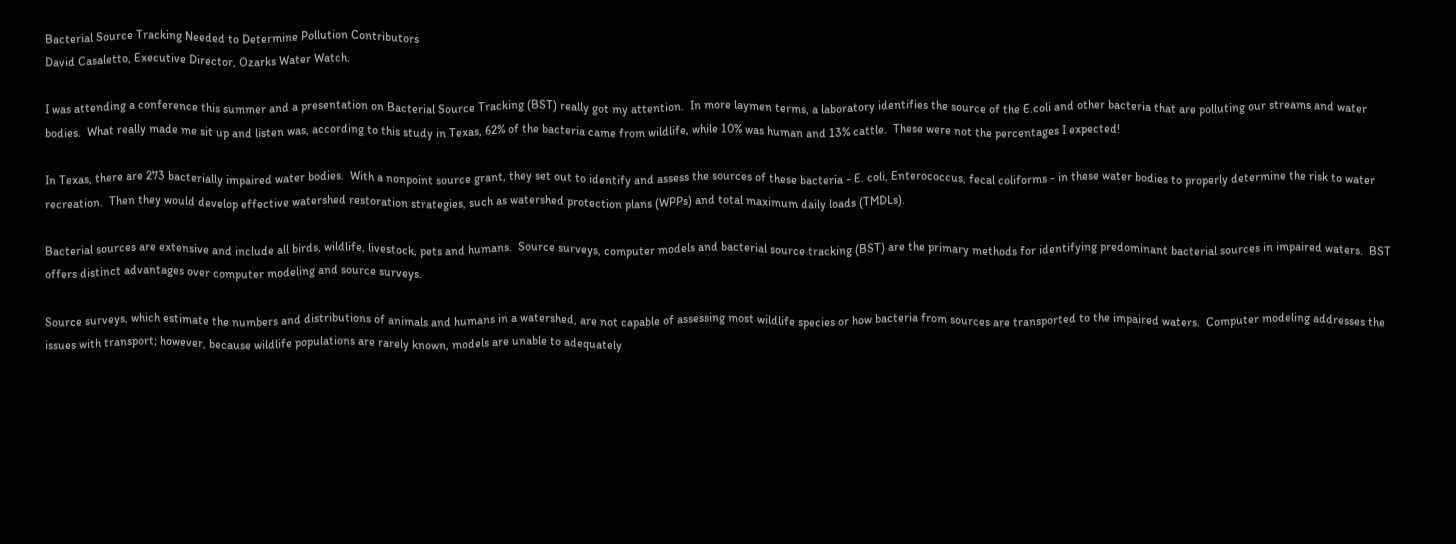Bacterial Source Tracking Needed to Determine Pollution Contributors
David Casaletto, Executive Director, Ozarks Water Watch.

I was attending a conference this summer and a presentation on Bacterial Source Tracking (BST) really got my attention.  In more laymen terms, a laboratory identifies the source of the E.coli and other bacteria that are polluting our streams and water bodies.  What really made me sit up and listen was, according to this study in Texas, 62% of the bacteria came from wildlife, while 10% was human and 13% cattle.  These were not the percentages I expected!

In Texas, there are 273 bacterially impaired water bodies.  With a nonpoint source grant, they set out to identify and assess the sources of these bacteria - E. coli, Enterococcus, fecal coliforms - in these water bodies to properly determine the risk to water recreation.  Then they would develop effective watershed restoration strategies, such as watershed protection plans (WPPs) and total maximum daily loads (TMDLs).

Bacterial sources are extensive and include all birds, wildlife, livestock, pets and humans.  Source surveys, computer models and bacterial source tracking (BST) are the primary methods for identifying predominant bacterial sources in impaired waters.  BST offers distinct advantages over computer modeling and source surveys.

Source surveys, which estimate the numbers and distributions of animals and humans in a watershed, are not capable of assessing most wildlife species or how bacteria from sources are transported to the impaired waters.  Computer modeling addresses the issues with transport; however, because wildlife populations are rarely known, models are unable to adequately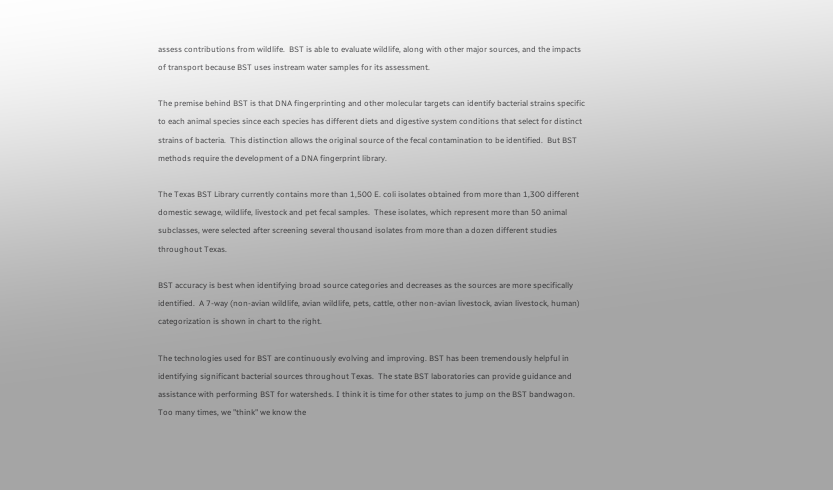assess contributions from wildlife.  BST is able to evaluate wildlife, along with other major sources, and the impacts of transport because BST uses instream water samples for its assessment.

The premise behind BST is that DNA fingerprinting and other molecular targets can identify bacterial strains specific to each animal species since each species has different diets and digestive system conditions that select for distinct strains of bacteria.  This distinction allows the original source of the fecal contamination to be identified.  But BST methods require the development of a DNA fingerprint library.

The Texas BST Library currently contains more than 1,500 E. coli isolates obtained from more than 1,300 different domestic sewage, wildlife, livestock and pet fecal samples.  These isolates, which represent more than 50 animal subclasses, were selected after screening several thousand isolates from more than a dozen different studies throughout Texas.

BST accuracy is best when identifying broad source categories and decreases as the sources are more specifically identified.  A 7-way (non-avian wildlife, avian wildlife, pets, cattle, other non-avian livestock, avian livestock, human) categorization is shown in chart to the right.

The technologies used for BST are continuously evolving and improving. BST has been tremendously helpful in identifying significant bacterial sources throughout Texas.  The state BST laboratories can provide guidance and assistance with performing BST for watersheds. I think it is time for other states to jump on the BST bandwagon.  Too many times, we "think" we know the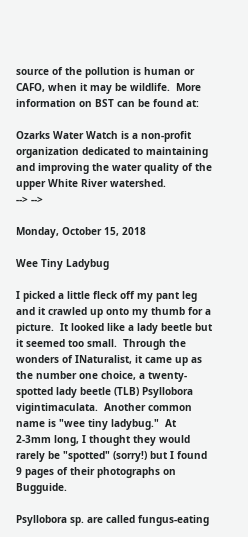source of the pollution is human or CAFO, when it may be wildlife.  More information on BST can be found at:

Ozarks Water Watch is a non-profit organization dedicated to maintaining and improving the water quality of the upper White River watershed.
--> -->

Monday, October 15, 2018

Wee Tiny Ladybug

I picked a little fleck off my pant leg and it crawled up onto my thumb for a picture.  It looked like a lady beetle but it seemed too small.  Through the wonders of INaturalist, it came up as the number one choice, a twenty-spotted lady beetle (TLB) Psyllobora vigintimaculata.  Another common name is "wee tiny ladybug."  At 2-3mm long, I thought they would rarely be "spotted" (sorry!) but I found 9 pages of their photographs on Bugguide.

Psyllobora sp. are called fungus-eating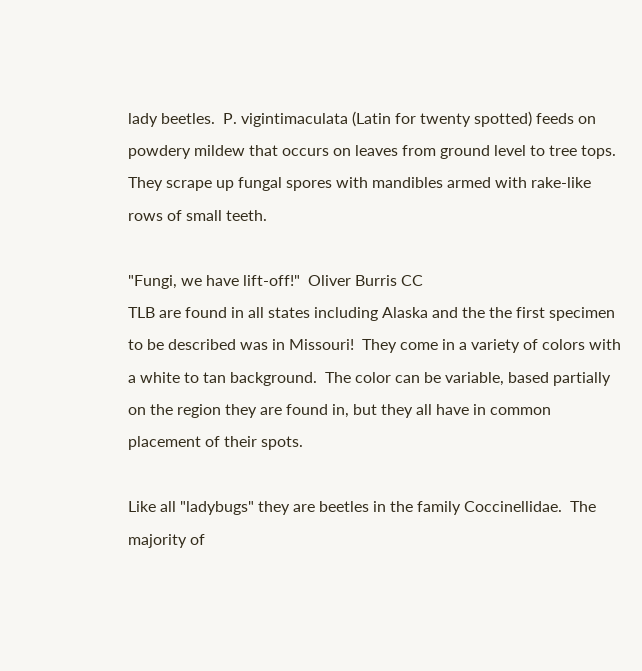lady beetles.  P. vigintimaculata (Latin for twenty spotted) feeds on powdery mildew that occurs on leaves from ground level to tree tops. They scrape up fungal spores with mandibles armed with rake-like rows of small teeth.

"Fungi, we have lift-off!"  Oliver Burris CC
TLB are found in all states including Alaska and the the first specimen to be described was in Missouri!  They come in a variety of colors with a white to tan background.  The color can be variable, based partially on the region they are found in, but they all have in common placement of their spots.

Like all "ladybugs" they are beetles in the family Coccinellidae.  The majority of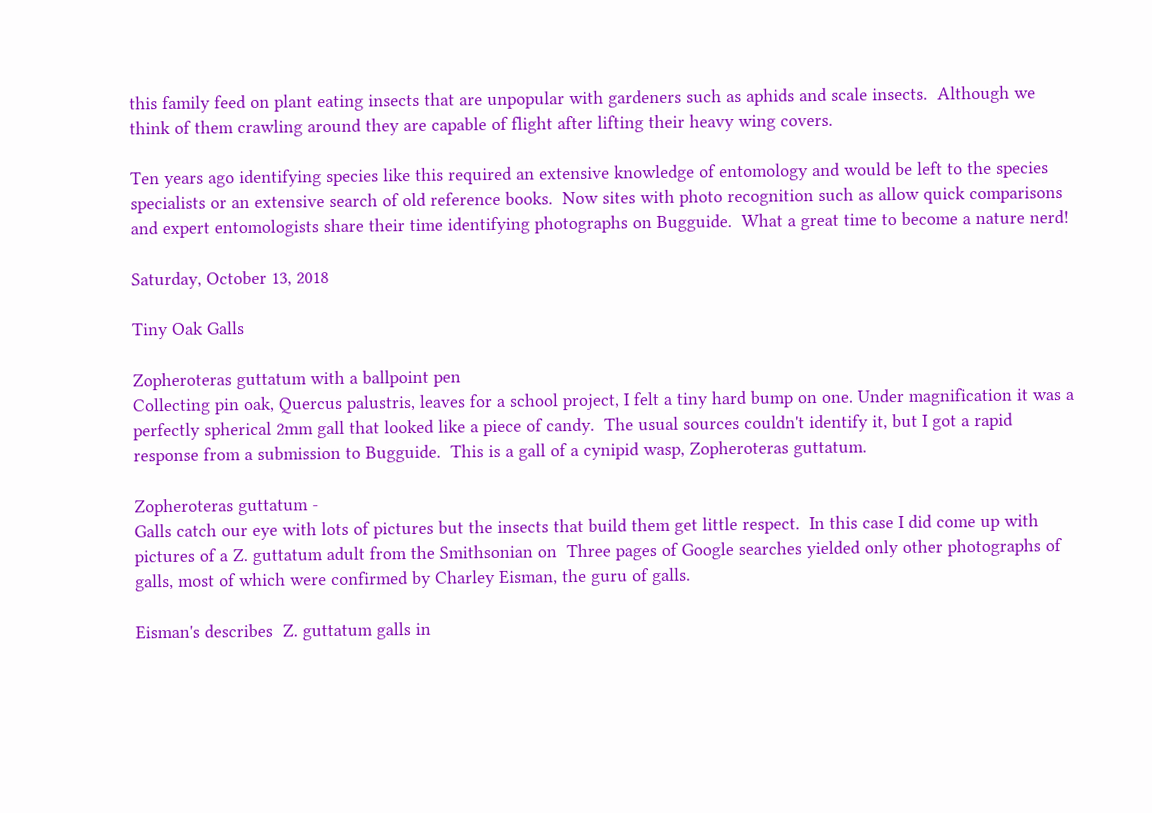this family feed on plant eating insects that are unpopular with gardeners such as aphids and scale insects.  Although we think of them crawling around they are capable of flight after lifting their heavy wing covers.

Ten years ago identifying species like this required an extensive knowledge of entomology and would be left to the species specialists or an extensive search of old reference books.  Now sites with photo recognition such as allow quick comparisons and expert entomologists share their time identifying photographs on Bugguide.  What a great time to become a nature nerd!

Saturday, October 13, 2018

Tiny Oak Galls

Zopheroteras guttatum with a ballpoint pen
Collecting pin oak, Quercus palustris, leaves for a school project, I felt a tiny hard bump on one. Under magnification it was a perfectly spherical 2mm gall that looked like a piece of candy.  The usual sources couldn't identify it, but I got a rapid response from a submission to Bugguide.  This is a gall of a cynipid wasp, Zopheroteras guttatum.

Zopheroteras guttatum -
Galls catch our eye with lots of pictures but the insects that build them get little respect.  In this case I did come up with pictures of a Z. guttatum adult from the Smithsonian on  Three pages of Google searches yielded only other photographs of galls, most of which were confirmed by Charley Eisman, the guru of galls.

Eisman's describes  Z. guttatum galls in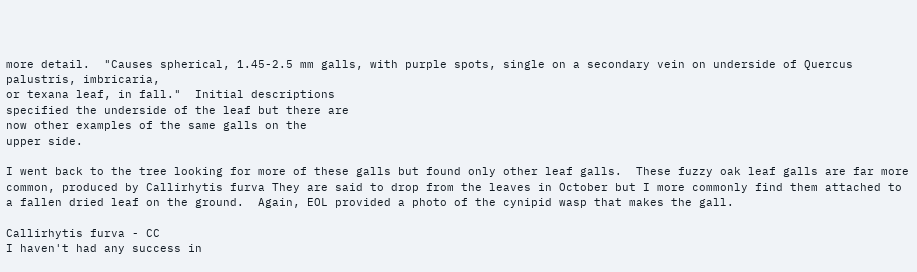more detail.  "Causes spherical, 1.45-2.5 mm galls, with purple spots, single on a secondary vein on underside of Quercus palustris, imbricaria,
or texana leaf, in fall."  Initial descriptions
specified the underside of the leaf but there are
now other examples of the same galls on the
upper side.

I went back to the tree looking for more of these galls but found only other leaf galls.  These fuzzy oak leaf galls are far more common, produced by Callirhytis furva They are said to drop from the leaves in October but I more commonly find them attached to a fallen dried leaf on the ground.  Again, EOL provided a photo of the cynipid wasp that makes the gall.

Callirhytis furva - CC
I haven't had any success in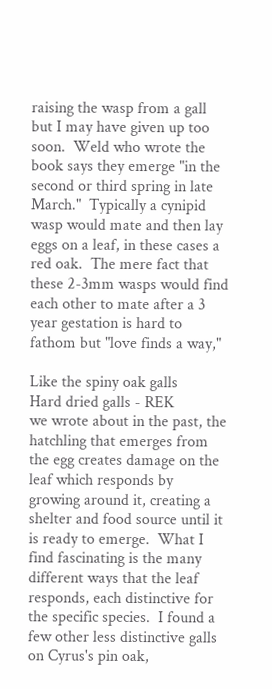raising the wasp from a gall but I may have given up too soon.  Weld who wrote the book says they emerge "in the second or third spring in late March."  Typically a cynipid wasp would mate and then lay eggs on a leaf, in these cases a red oak.  The mere fact that these 2-3mm wasps would find each other to mate after a 3 year gestation is hard to fathom but "love finds a way,"

Like the spiny oak galls
Hard dried galls - REK
we wrote about in the past, the hatchling that emerges from the egg creates damage on the leaf which responds by growing around it, creating a shelter and food source until it is ready to emerge.  What I find fascinating is the many different ways that the leaf responds, each distinctive for the specific species.  I found a few other less distinctive galls on Cyrus's pin oak,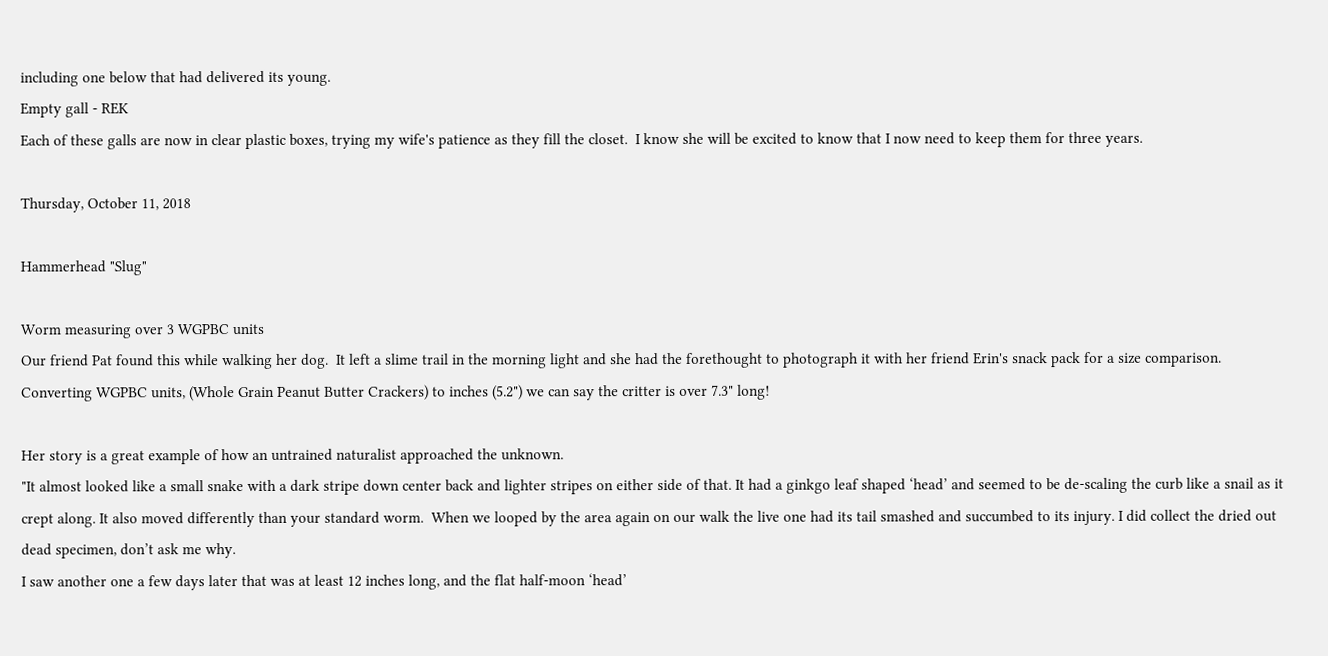including one below that had delivered its young.
Empty gall - REK
Each of these galls are now in clear plastic boxes, trying my wife's patience as they fill the closet.  I know she will be excited to know that I now need to keep them for three years.

Thursday, October 11, 2018

Hammerhead "Slug"

Worm measuring over 3 WGPBC units
Our friend Pat found this while walking her dog.  It left a slime trail in the morning light and she had the forethought to photograph it with her friend Erin's snack pack for a size comparison.  Converting WGPBC units, (Whole Grain Peanut Butter Crackers) to inches (5.2") we can say the critter is over 7.3" long!

Her story is a great example of how an untrained naturalist approached the unknown.
"It almost looked like a small snake with a dark stripe down center back and lighter stripes on either side of that. It had a ginkgo leaf shaped ‘head’ and seemed to be de-scaling the curb like a snail as it crept along. It also moved differently than your standard worm.  When we looped by the area again on our walk the live one had its tail smashed and succumbed to its injury. I did collect the dried out dead specimen, don’t ask me why.
I saw another one a few days later that was at least 12 inches long, and the flat half-moon ‘head’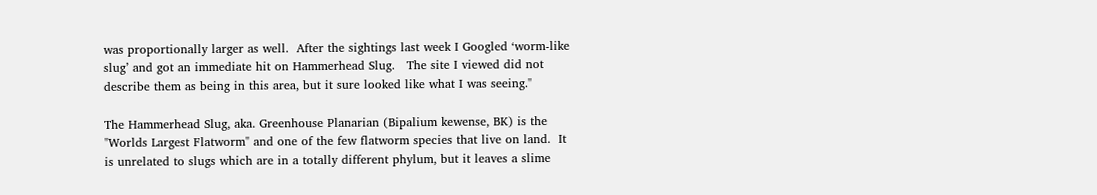was proportionally larger as well.  After the sightings last week I Googled ‘worm-like slug’ and got an immediate hit on Hammerhead Slug.   The site I viewed did not describe them as being in this area, but it sure looked like what I was seeing."

The Hammerhead Slug, aka. Greenhouse Planarian (Bipalium kewense, BK) is the "Worlds Largest Flatworm" and one of the few flatworm species that live on land.  It is unrelated to slugs which are in a totally different phylum, but it leaves a slime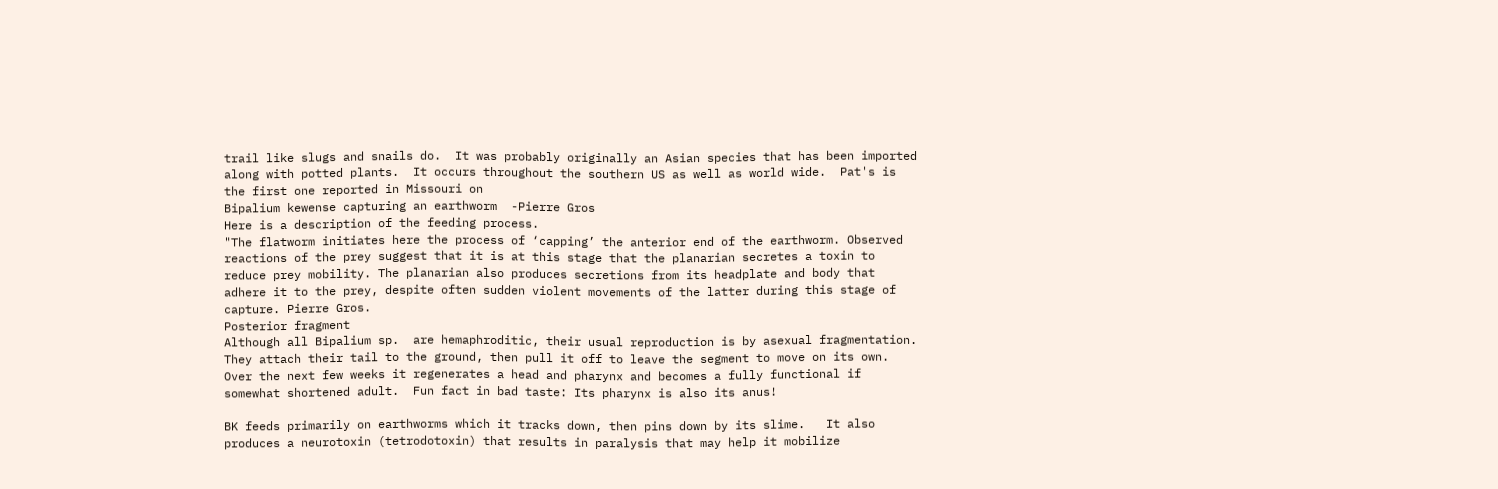trail like slugs and snails do.  It was probably originally an Asian species that has been imported along with potted plants.  It occurs throughout the southern US as well as world wide.  Pat's is the first one reported in Missouri on
Bipalium kewense capturing an earthworm  -Pierre Gros
Here is a description of the feeding process.
"The flatworm initiates here the process of ‘capping’ the anterior end of the earthworm. Observed reactions of the prey suggest that it is at this stage that the planarian secretes a toxin to reduce prey mobility. The planarian also produces secretions from its headplate and body that adhere it to the prey, despite often sudden violent movements of the latter during this stage of capture. Pierre Gros.
Posterior fragment
Although all Bipalium sp.  are hemaphroditic, their usual reproduction is by asexual fragmentation.  They attach their tail to the ground, then pull it off to leave the segment to move on its own.  Over the next few weeks it regenerates a head and pharynx and becomes a fully functional if somewhat shortened adult.  Fun fact in bad taste: Its pharynx is also its anus!

BK feeds primarily on earthworms which it tracks down, then pins down by its slime.   It also produces a neurotoxin (tetrodotoxin) that results in paralysis that may help it mobilize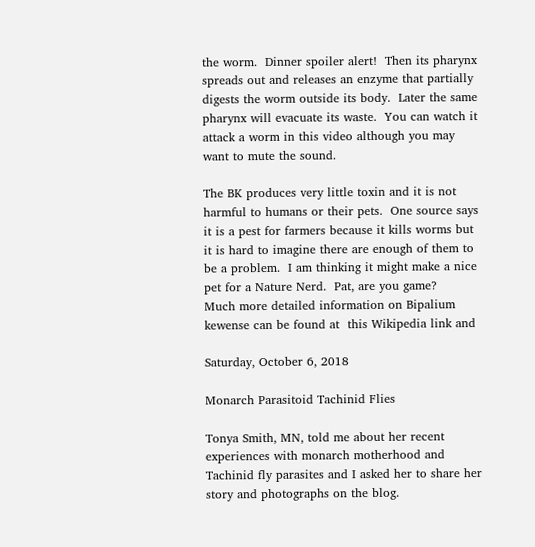the worm.  Dinner spoiler alert!  Then its pharynx spreads out and releases an enzyme that partially digests the worm outside its body.  Later the same pharynx will evacuate its waste.  You can watch it attack a worm in this video although you may want to mute the sound.

The BK produces very little toxin and it is not harmful to humans or their pets.  One source says it is a pest for farmers because it kills worms but it is hard to imagine there are enough of them to be a problem.  I am thinking it might make a nice pet for a Nature Nerd.  Pat, are you game?
Much more detailed information on Bipalium kewense can be found at  this Wikipedia link and

Saturday, October 6, 2018

Monarch Parasitoid Tachinid Flies

Tonya Smith, MN, told me about her recent experiences with monarch motherhood and Tachinid fly parasites and I asked her to share her story and photographs on the blog.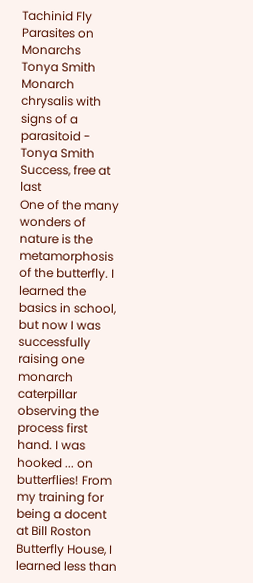Tachinid Fly Parasites on Monarchs
Tonya Smith
Monarch chrysalis with signs of a parasitoid - Tonya Smith
Success, free at last
One of the many wonders of nature is the metamorphosis of the butterfly. I learned the basics in school, but now I was successfully raising one monarch caterpillar observing the process first hand. I was hooked ... on butterflies! From my training for being a docent at Bill Roston Butterfly House, I learned less than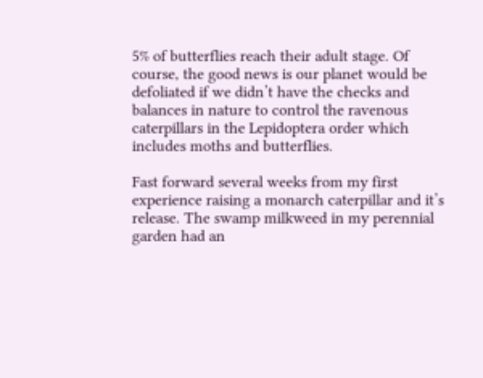5% of butterflies reach their adult stage. Of course, the good news is our planet would be defoliated if we didn’t have the checks and balances in nature to control the ravenous caterpillars in the Lepidoptera order which includes moths and butterflies.

Fast forward several weeks from my first experience raising a monarch caterpillar and it’s release. The swamp milkweed in my perennial garden had an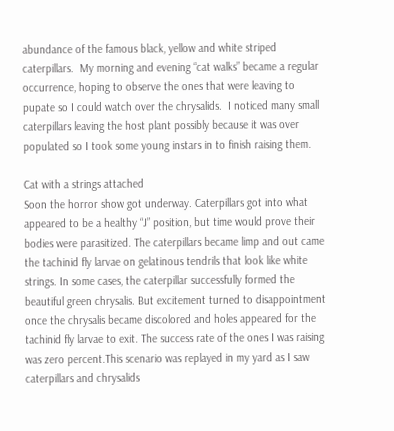abundance of the famous black, yellow and white striped caterpillars.  My morning and evening “cat walks” became a regular occurrence, hoping to observe the ones that were leaving to pupate so I could watch over the chrysalids.  I noticed many small caterpillars leaving the host plant possibly because it was over populated so I took some young instars in to finish raising them.

Cat with a strings attached
Soon the horror show got underway. Caterpillars got into what appeared to be a healthy “J” position, but time would prove their bodies were parasitized. The caterpillars became limp and out came the tachinid fly larvae on gelatinous tendrils that look like white strings. In some cases, the caterpillar successfully formed the beautiful green chrysalis. But excitement turned to disappointment once the chrysalis became discolored and holes appeared for the tachinid fly larvae to exit. The success rate of the ones I was raising was zero percent.This scenario was replayed in my yard as I saw caterpillars and chrysalids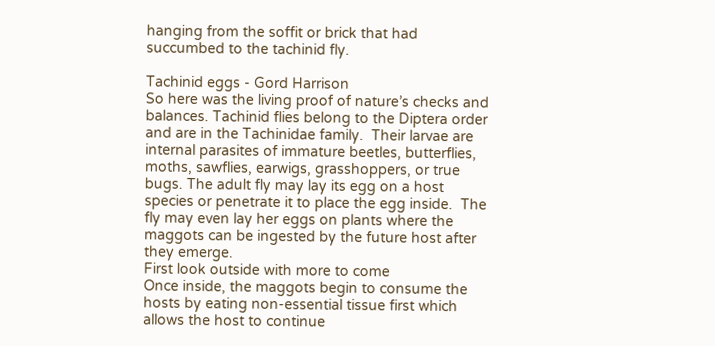hanging from the soffit or brick that had succumbed to the tachinid fly.

Tachinid eggs - Gord Harrison
So here was the living proof of nature’s checks and balances. Tachinid flies belong to the Diptera order and are in the Tachinidae family.  Their larvae are internal parasites of immature beetles, butterflies, moths, sawflies, earwigs, grasshoppers, or true bugs. The adult fly may lay its egg on a host species or penetrate it to place the egg inside.  The fly may even lay her eggs on plants where the maggots can be ingested by the future host after they emerge.
First look outside with more to come
Once inside, the maggots begin to consume the hosts by eating non-essential tissue first which allows the host to continue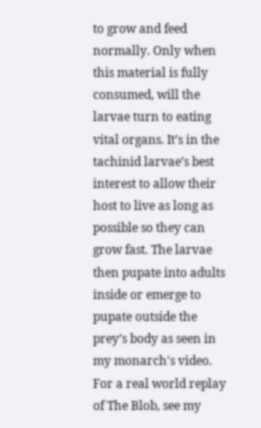to grow and feed normally. Only when this material is fully consumed, will the larvae turn to eating vital organs. It’s in the tachinid larvae’s best interest to allow their host to live as long as possible so they can grow fast. The larvae then pupate into adults inside or emerge to pupate outside the prey’s body as seen in my monarch's video. For a real world replay of The Blob, see my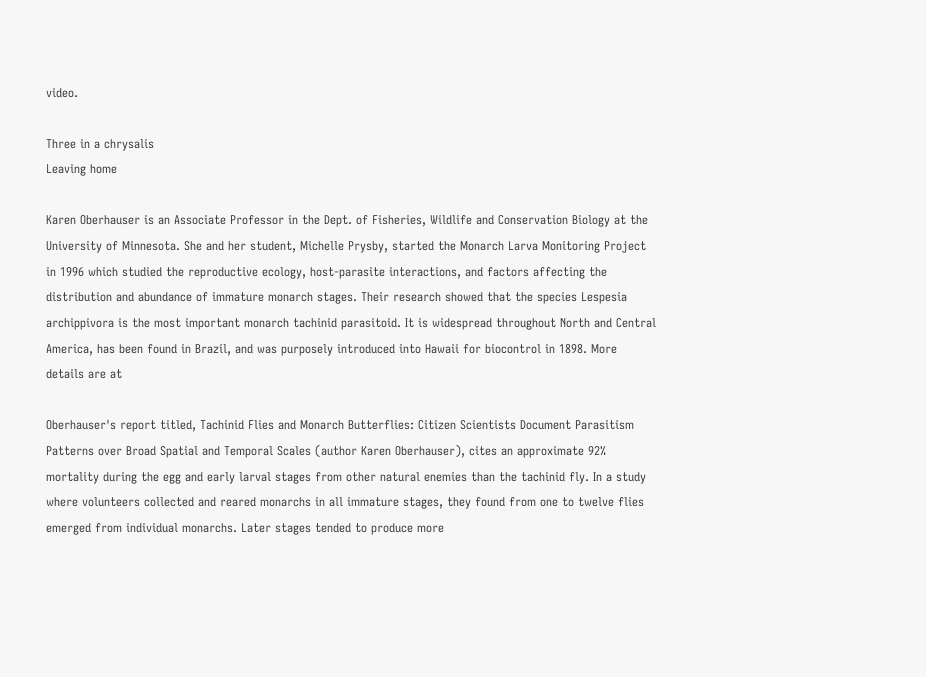video.

Three in a chrysalis
Leaving home

Karen Oberhauser is an Associate Professor in the Dept. of Fisheries, Wildlife and Conservation Biology at the University of Minnesota. She and her student, Michelle Prysby, started the Monarch Larva Monitoring Project in 1996 which studied the reproductive ecology, host-parasite interactions, and factors affecting the distribution and abundance of immature monarch stages. Their research showed that the species Lespesia archippivora is the most important monarch tachinid parasitoid. It is widespread throughout North and Central America, has been found in Brazil, and was purposely introduced into Hawaii for biocontrol in 1898. More details are at

Oberhauser's report titled, Tachinid Flies and Monarch Butterflies: Citizen Scientists Document Parasitism Patterns over Broad Spatial and Temporal Scales (author Karen Oberhauser), cites an approximate 92% mortality during the egg and early larval stages from other natural enemies than the tachinid fly. In a study where volunteers collected and reared monarchs in all immature stages, they found from one to twelve flies emerged from individual monarchs. Later stages tended to produce more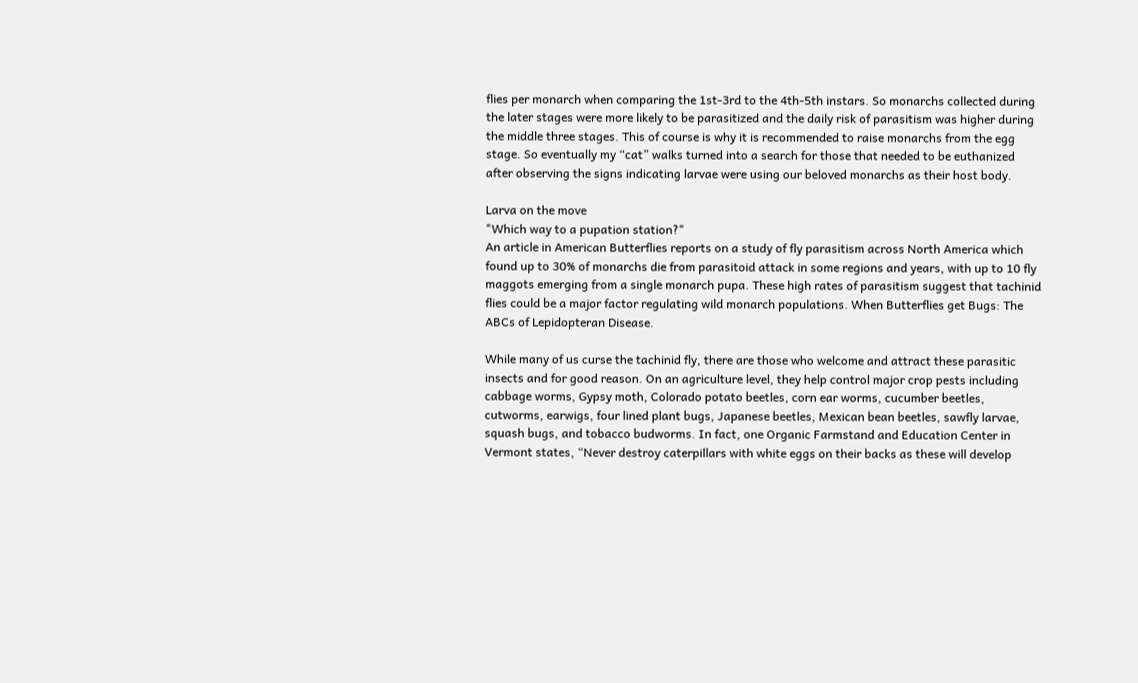flies per monarch when comparing the 1st-3rd to the 4th-5th instars. So monarchs collected during the later stages were more likely to be parasitized and the daily risk of parasitism was higher during the middle three stages. This of course is why it is recommended to raise monarchs from the egg stage. So eventually my “cat” walks turned into a search for those that needed to be euthanized after observing the signs indicating larvae were using our beloved monarchs as their host body.

Larva on the move
"Which way to a pupation station?"
An article in American Butterflies reports on a study of fly parasitism across North America which found up to 30% of monarchs die from parasitoid attack in some regions and years, with up to 10 fly maggots emerging from a single monarch pupa. These high rates of parasitism suggest that tachinid flies could be a major factor regulating wild monarch populations. When Butterflies get Bugs: The ABCs of Lepidopteran Disease.

While many of us curse the tachinid fly, there are those who welcome and attract these parasitic insects and for good reason. On an agriculture level, they help control major crop pests including cabbage worms, Gypsy moth, Colorado potato beetles, corn ear worms, cucumber beetles, cutworms, earwigs, four lined plant bugs, Japanese beetles, Mexican bean beetles, sawfly larvae, squash bugs, and tobacco budworms. In fact, one Organic Farmstand and Education Center in Vermont states, “Never destroy caterpillars with white eggs on their backs as these will develop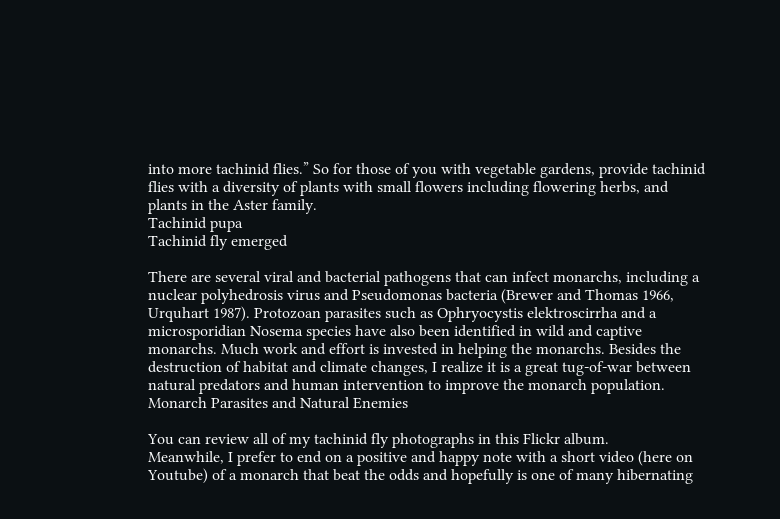into more tachinid flies.” So for those of you with vegetable gardens, provide tachinid flies with a diversity of plants with small flowers including flowering herbs, and plants in the Aster family.
Tachinid pupa
Tachinid fly emerged

There are several viral and bacterial pathogens that can infect monarchs, including a nuclear polyhedrosis virus and Pseudomonas bacteria (Brewer and Thomas 1966, Urquhart 1987). Protozoan parasites such as Ophryocystis elektroscirrha and a microsporidian Nosema species have also been identified in wild and captive monarchs. Much work and effort is invested in helping the monarchs. Besides the destruction of habitat and climate changes, I realize it is a great tug-of-war between natural predators and human intervention to improve the monarch population. Monarch Parasites and Natural Enemies

You can review all of my tachinid fly photographs in this Flickr album.
Meanwhile, I prefer to end on a positive and happy note with a short video (here on Youtube) of a monarch that beat the odds and hopefully is one of many hibernating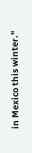in Mexico this winter."